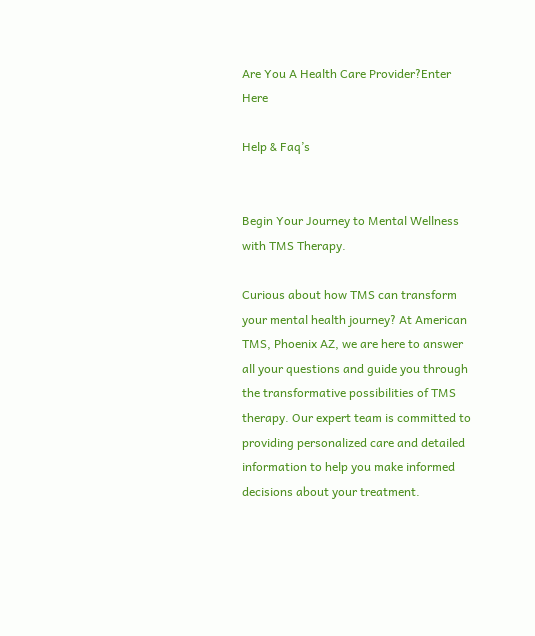Are You A Health Care Provider?Enter Here

Help & Faq’s


Begin Your Journey to Mental Wellness with TMS Therapy.

Curious about how TMS can transform your mental health journey? At American TMS, Phoenix AZ, we are here to answer all your questions and guide you through the transformative possibilities of TMS therapy. Our expert team is committed to providing personalized care and detailed information to help you make informed decisions about your treatment.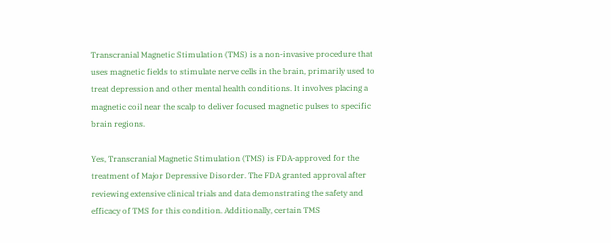Transcranial Magnetic Stimulation (TMS) is a non-invasive procedure that uses magnetic fields to stimulate nerve cells in the brain, primarily used to treat depression and other mental health conditions. It involves placing a magnetic coil near the scalp to deliver focused magnetic pulses to specific brain regions.

Yes, Transcranial Magnetic Stimulation (TMS) is FDA-approved for the treatment of Major Depressive Disorder. The FDA granted approval after reviewing extensive clinical trials and data demonstrating the safety and efficacy of TMS for this condition. Additionally, certain TMS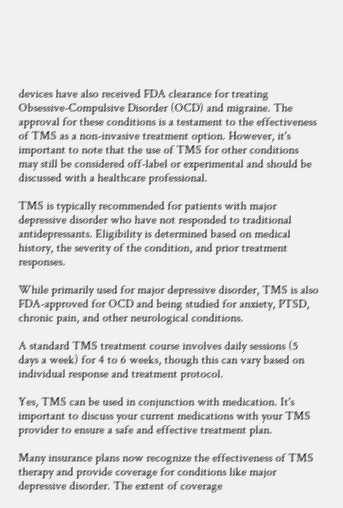devices have also received FDA clearance for treating Obsessive-Compulsive Disorder (OCD) and migraine. The approval for these conditions is a testament to the effectiveness of TMS as a non-invasive treatment option. However, it's important to note that the use of TMS for other conditions may still be considered off-label or experimental and should be discussed with a healthcare professional.

TMS is typically recommended for patients with major depressive disorder who have not responded to traditional antidepressants. Eligibility is determined based on medical history, the severity of the condition, and prior treatment responses.

While primarily used for major depressive disorder, TMS is also FDA-approved for OCD and being studied for anxiety, PTSD, chronic pain, and other neurological conditions.

A standard TMS treatment course involves daily sessions (5 days a week) for 4 to 6 weeks, though this can vary based on individual response and treatment protocol.

Yes, TMS can be used in conjunction with medication. It's important to discuss your current medications with your TMS provider to ensure a safe and effective treatment plan.

Many insurance plans now recognize the effectiveness of TMS therapy and provide coverage for conditions like major depressive disorder. The extent of coverage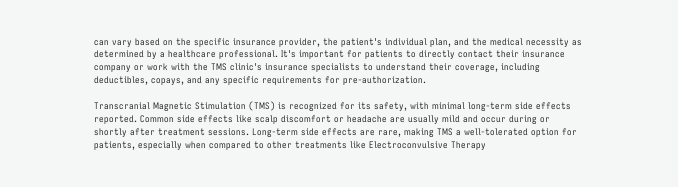can vary based on the specific insurance provider, the patient's individual plan, and the medical necessity as determined by a healthcare professional. It's important for patients to directly contact their insurance company or work with the TMS clinic's insurance specialists to understand their coverage, including deductibles, copays, and any specific requirements for pre-authorization.

Transcranial Magnetic Stimulation (TMS) is recognized for its safety, with minimal long-term side effects reported. Common side effects like scalp discomfort or headache are usually mild and occur during or shortly after treatment sessions. Long-term side effects are rare, making TMS a well-tolerated option for patients, especially when compared to other treatments like Electroconvulsive Therapy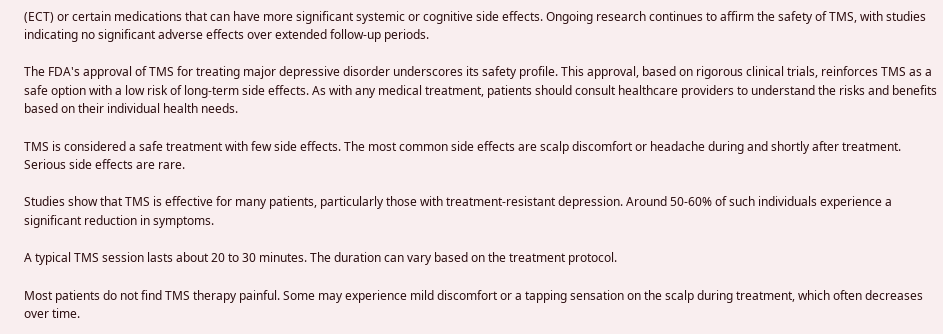(ECT) or certain medications that can have more significant systemic or cognitive side effects. Ongoing research continues to affirm the safety of TMS, with studies indicating no significant adverse effects over extended follow-up periods.

The FDA's approval of TMS for treating major depressive disorder underscores its safety profile. This approval, based on rigorous clinical trials, reinforces TMS as a safe option with a low risk of long-term side effects. As with any medical treatment, patients should consult healthcare providers to understand the risks and benefits based on their individual health needs.

TMS is considered a safe treatment with few side effects. The most common side effects are scalp discomfort or headache during and shortly after treatment. Serious side effects are rare.

Studies show that TMS is effective for many patients, particularly those with treatment-resistant depression. Around 50-60% of such individuals experience a significant reduction in symptoms.

A typical TMS session lasts about 20 to 30 minutes. The duration can vary based on the treatment protocol.

Most patients do not find TMS therapy painful. Some may experience mild discomfort or a tapping sensation on the scalp during treatment, which often decreases over time.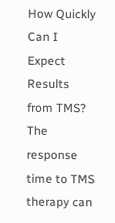How Quickly Can I Expect Results from TMS? The response time to TMS therapy can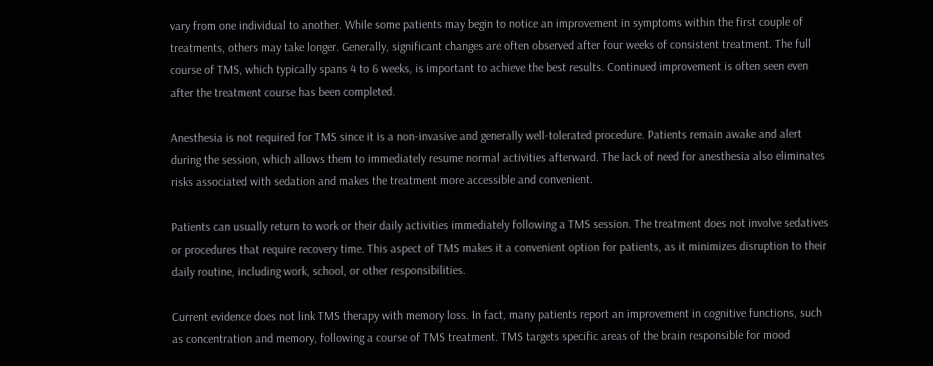vary from one individual to another. While some patients may begin to notice an improvement in symptoms within the first couple of treatments, others may take longer. Generally, significant changes are often observed after four weeks of consistent treatment. The full course of TMS, which typically spans 4 to 6 weeks, is important to achieve the best results. Continued improvement is often seen even after the treatment course has been completed.

Anesthesia is not required for TMS since it is a non-invasive and generally well-tolerated procedure. Patients remain awake and alert during the session, which allows them to immediately resume normal activities afterward. The lack of need for anesthesia also eliminates risks associated with sedation and makes the treatment more accessible and convenient.

Patients can usually return to work or their daily activities immediately following a TMS session. The treatment does not involve sedatives or procedures that require recovery time. This aspect of TMS makes it a convenient option for patients, as it minimizes disruption to their daily routine, including work, school, or other responsibilities.

Current evidence does not link TMS therapy with memory loss. In fact, many patients report an improvement in cognitive functions, such as concentration and memory, following a course of TMS treatment. TMS targets specific areas of the brain responsible for mood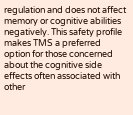regulation and does not affect memory or cognitive abilities negatively. This safety profile makes TMS a preferred option for those concerned about the cognitive side effects often associated with other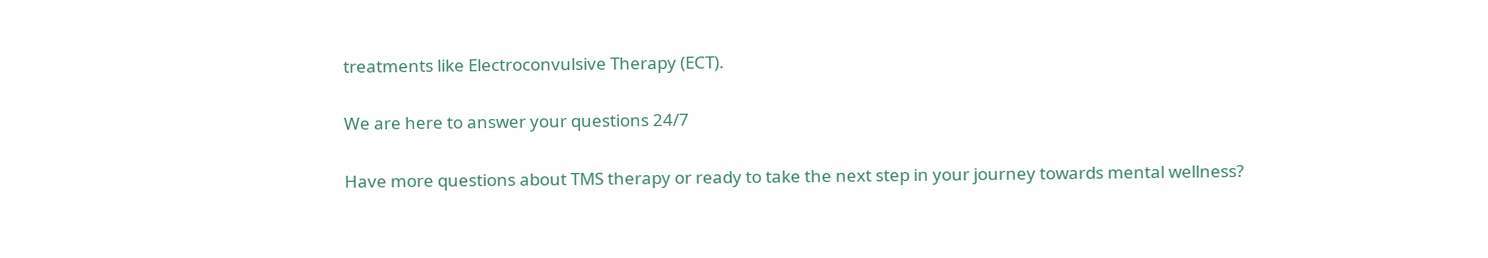treatments like Electroconvulsive Therapy (ECT).

We are here to answer your questions 24/7

Have more questions about TMS therapy or ready to take the next step in your journey towards mental wellness?